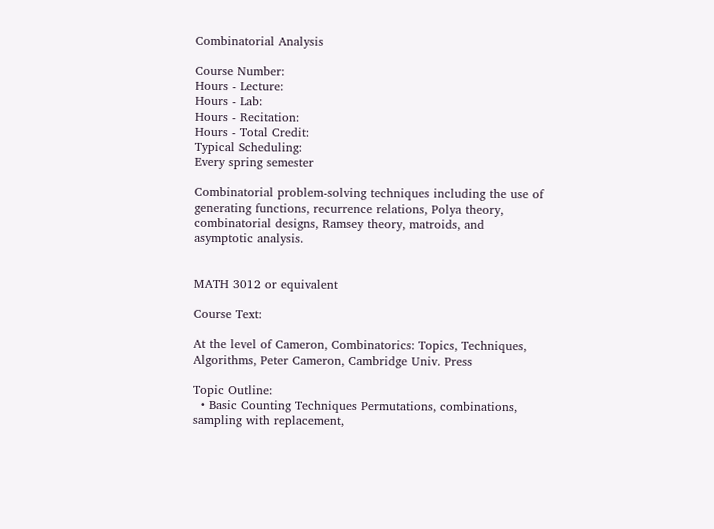Combinatorial Analysis

Course Number:
Hours - Lecture:
Hours - Lab:
Hours - Recitation:
Hours - Total Credit:
Typical Scheduling:
Every spring semester

Combinatorial problem-solving techniques including the use of generating functions, recurrence relations, Polya theory, combinatorial designs, Ramsey theory, matroids, and asymptotic analysis.


MATH 3012 or equivalent

Course Text:

At the level of Cameron, Combinatorics: Topics, Techniques, Algorithms, Peter Cameron, Cambridge Univ. Press

Topic Outline:
  • Basic Counting Techniques Permutations, combinations, sampling with replacement,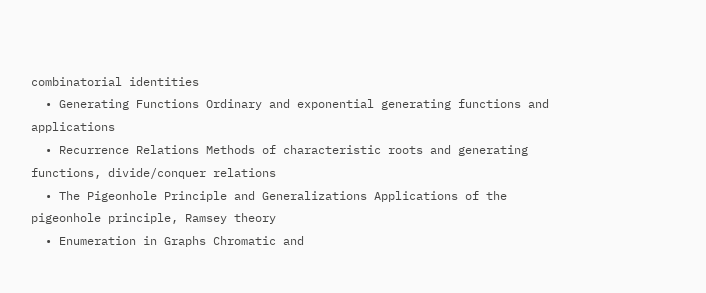combinatorial identities
  • Generating Functions Ordinary and exponential generating functions and applications
  • Recurrence Relations Methods of characteristic roots and generating functions, divide/conquer relations
  • The Pigeonhole Principle and Generalizations Applications of the pigeonhole principle, Ramsey theory
  • Enumeration in Graphs Chromatic and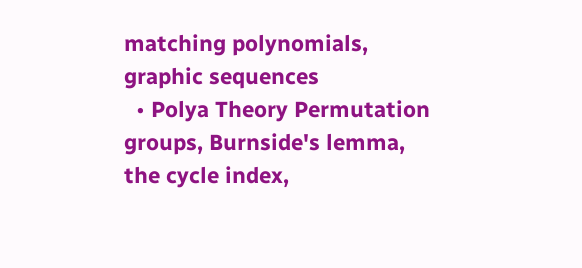matching polynomials, graphic sequences
  • Polya Theory Permutation groups, Burnside's lemma, the cycle index,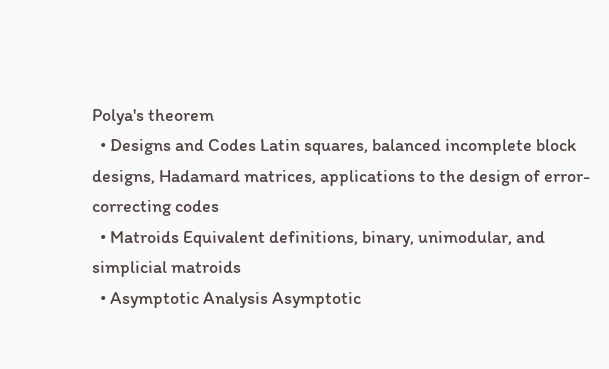Polya's theorem
  • Designs and Codes Latin squares, balanced incomplete block designs, Hadamard matrices, applications to the design of error-correcting codes
  • Matroids Equivalent definitions, binary, unimodular, and simplicial matroids
  • Asymptotic Analysis Asymptotic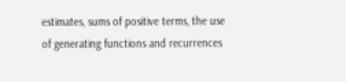estimates, sums of positive terms, the use of generating functions and recurrences